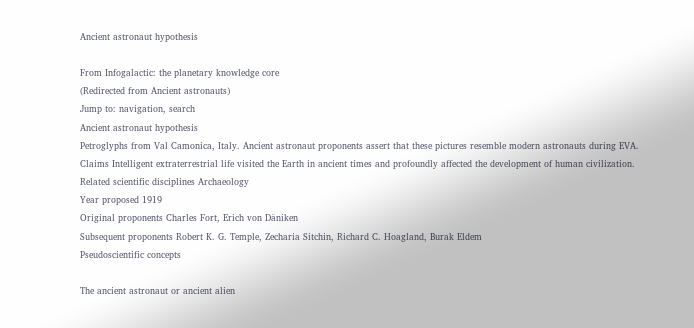Ancient astronaut hypothesis

From Infogalactic: the planetary knowledge core
(Redirected from Ancient astronauts)
Jump to: navigation, search
Ancient astronaut hypothesis
Petroglyphs from Val Camonica, Italy. Ancient astronaut proponents assert that these pictures resemble modern astronauts during EVA.
Claims Intelligent extraterrestrial life visited the Earth in ancient times and profoundly affected the development of human civilization.
Related scientific disciplines Archaeology
Year proposed 1919
Original proponents Charles Fort, Erich von Däniken
Subsequent proponents Robert K. G. Temple, Zecharia Sitchin, Richard C. Hoagland, Burak Eldem
Pseudoscientific concepts

The ancient astronaut or ancient alien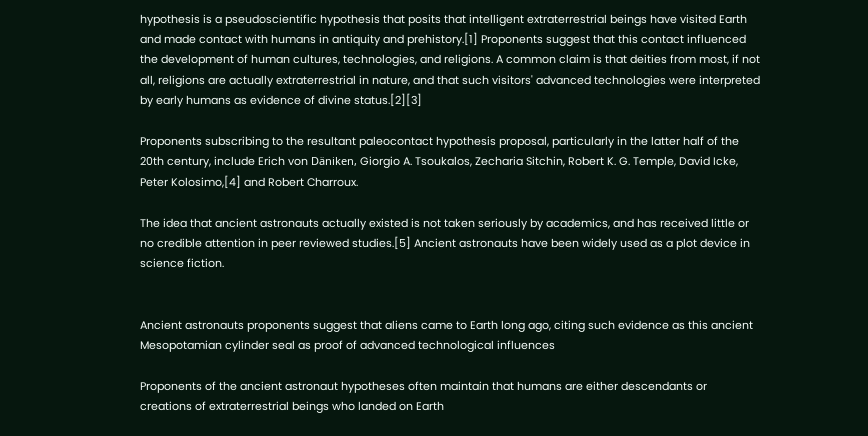hypothesis is a pseudoscientific hypothesis that posits that intelligent extraterrestrial beings have visited Earth and made contact with humans in antiquity and prehistory.[1] Proponents suggest that this contact influenced the development of human cultures, technologies, and religions. A common claim is that deities from most, if not all, religions are actually extraterrestrial in nature, and that such visitors' advanced technologies were interpreted by early humans as evidence of divine status.[2][3]

Proponents subscribing to the resultant paleocontact hypothesis proposal, particularly in the latter half of the 20th century, include Erich von Däniken, Giorgio A. Tsoukalos, Zecharia Sitchin, Robert K. G. Temple, David Icke, Peter Kolosimo,[4] and Robert Charroux.

The idea that ancient astronauts actually existed is not taken seriously by academics, and has received little or no credible attention in peer reviewed studies.[5] Ancient astronauts have been widely used as a plot device in science fiction.


Ancient astronauts proponents suggest that aliens came to Earth long ago, citing such evidence as this ancient Mesopotamian cylinder seal as proof of advanced technological influences

Proponents of the ancient astronaut hypotheses often maintain that humans are either descendants or creations of extraterrestrial beings who landed on Earth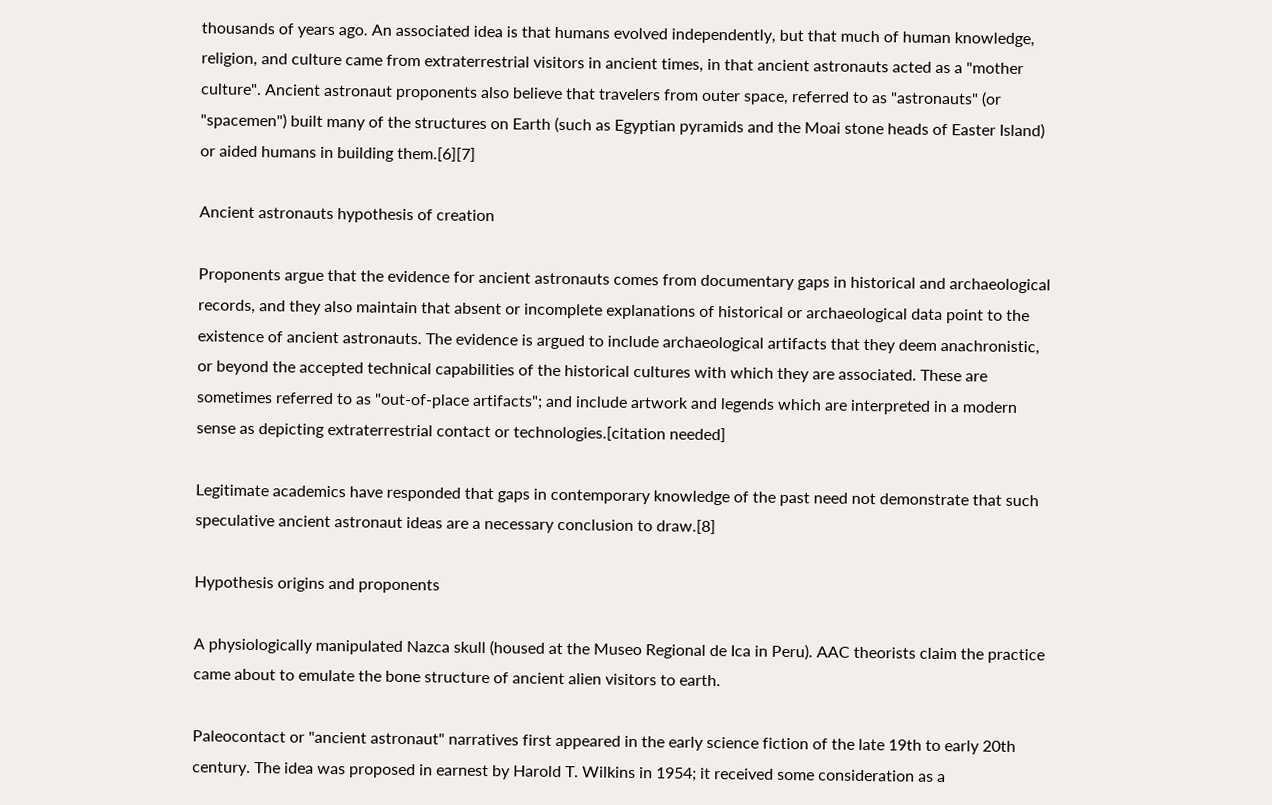thousands of years ago. An associated idea is that humans evolved independently, but that much of human knowledge, religion, and culture came from extraterrestrial visitors in ancient times, in that ancient astronauts acted as a "mother culture". Ancient astronaut proponents also believe that travelers from outer space, referred to as "astronauts" (or "spacemen") built many of the structures on Earth (such as Egyptian pyramids and the Moai stone heads of Easter Island) or aided humans in building them.[6][7]

Ancient astronauts hypothesis of creation

Proponents argue that the evidence for ancient astronauts comes from documentary gaps in historical and archaeological records, and they also maintain that absent or incomplete explanations of historical or archaeological data point to the existence of ancient astronauts. The evidence is argued to include archaeological artifacts that they deem anachronistic, or beyond the accepted technical capabilities of the historical cultures with which they are associated. These are sometimes referred to as "out-of-place artifacts"; and include artwork and legends which are interpreted in a modern sense as depicting extraterrestrial contact or technologies.[citation needed]

Legitimate academics have responded that gaps in contemporary knowledge of the past need not demonstrate that such speculative ancient astronaut ideas are a necessary conclusion to draw.[8]

Hypothesis origins and proponents

A physiologically manipulated Nazca skull (housed at the Museo Regional de Ica in Peru). AAC theorists claim the practice came about to emulate the bone structure of ancient alien visitors to earth.

Paleocontact or "ancient astronaut" narratives first appeared in the early science fiction of the late 19th to early 20th century. The idea was proposed in earnest by Harold T. Wilkins in 1954; it received some consideration as a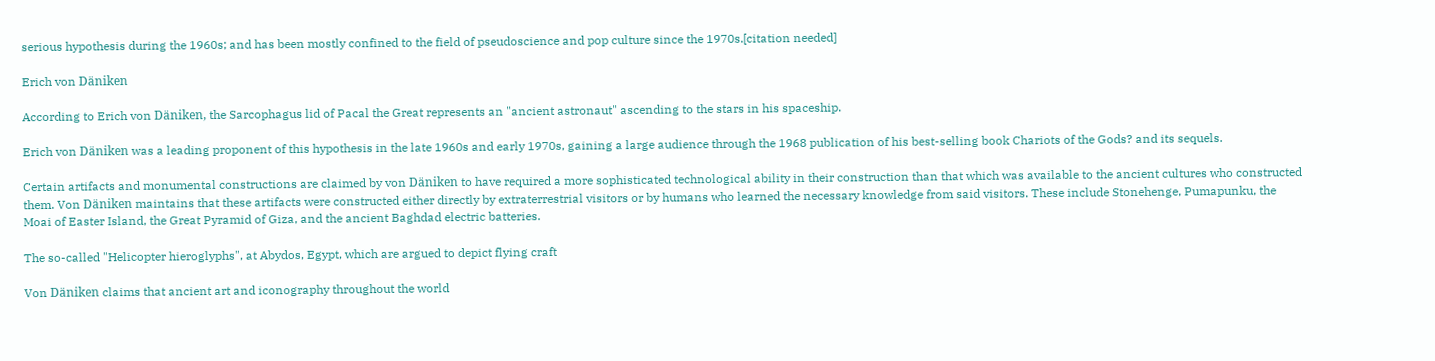serious hypothesis during the 1960s; and has been mostly confined to the field of pseudoscience and pop culture since the 1970s.[citation needed]

Erich von Däniken

According to Erich von Däniken, the Sarcophagus lid of Pacal the Great represents an "ancient astronaut" ascending to the stars in his spaceship.

Erich von Däniken was a leading proponent of this hypothesis in the late 1960s and early 1970s, gaining a large audience through the 1968 publication of his best-selling book Chariots of the Gods? and its sequels.

Certain artifacts and monumental constructions are claimed by von Däniken to have required a more sophisticated technological ability in their construction than that which was available to the ancient cultures who constructed them. Von Däniken maintains that these artifacts were constructed either directly by extraterrestrial visitors or by humans who learned the necessary knowledge from said visitors. These include Stonehenge, Pumapunku, the Moai of Easter Island, the Great Pyramid of Giza, and the ancient Baghdad electric batteries.

The so-called "Helicopter hieroglyphs", at Abydos, Egypt, which are argued to depict flying craft

Von Däniken claims that ancient art and iconography throughout the world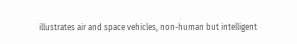illustrates air and space vehicles, non-human but intelligent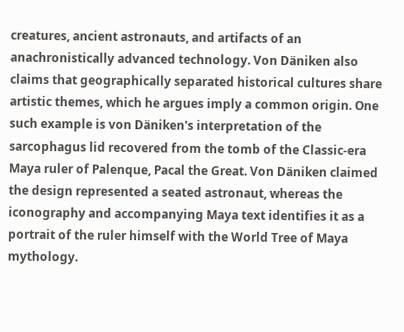creatures, ancient astronauts, and artifacts of an anachronistically advanced technology. Von Däniken also claims that geographically separated historical cultures share artistic themes, which he argues imply a common origin. One such example is von Däniken's interpretation of the sarcophagus lid recovered from the tomb of the Classic-era Maya ruler of Palenque, Pacal the Great. Von Däniken claimed the design represented a seated astronaut, whereas the iconography and accompanying Maya text identifies it as a portrait of the ruler himself with the World Tree of Maya mythology.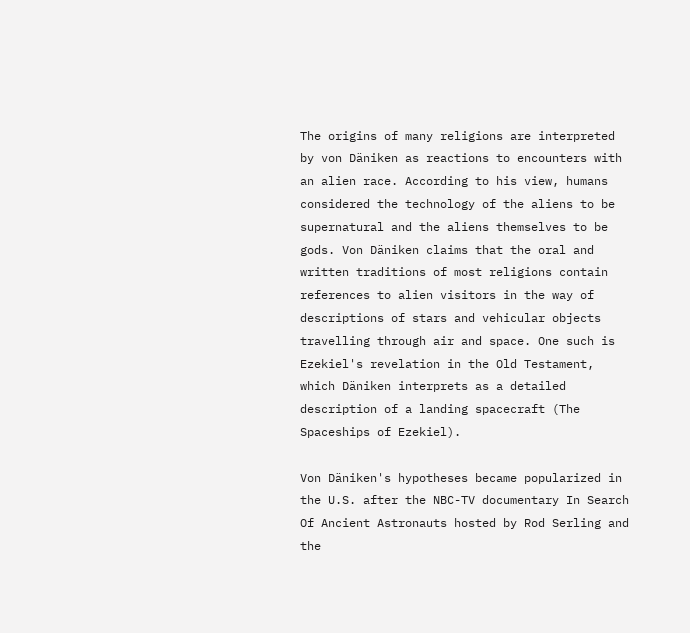The origins of many religions are interpreted by von Däniken as reactions to encounters with an alien race. According to his view, humans considered the technology of the aliens to be supernatural and the aliens themselves to be gods. Von Däniken claims that the oral and written traditions of most religions contain references to alien visitors in the way of descriptions of stars and vehicular objects travelling through air and space. One such is Ezekiel's revelation in the Old Testament, which Däniken interprets as a detailed description of a landing spacecraft (The Spaceships of Ezekiel).

Von Däniken's hypotheses became popularized in the U.S. after the NBC-TV documentary In Search Of Ancient Astronauts hosted by Rod Serling and the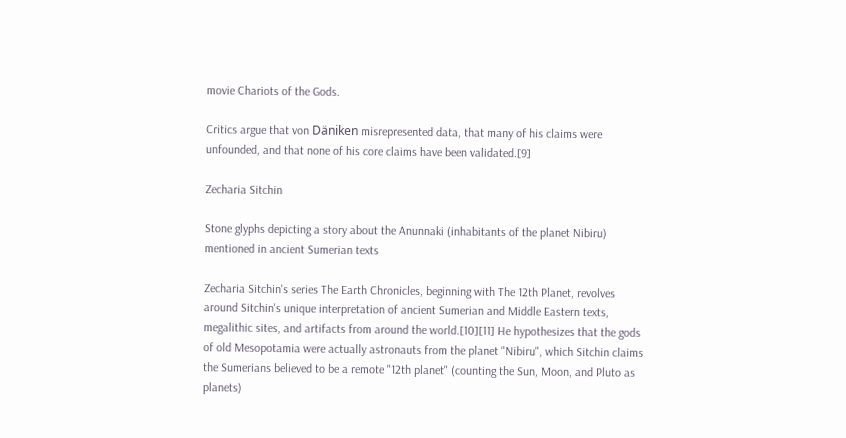movie Chariots of the Gods.

Critics argue that von Däniken misrepresented data, that many of his claims were unfounded, and that none of his core claims have been validated.[9]

Zecharia Sitchin

Stone glyphs depicting a story about the Anunnaki (inhabitants of the planet Nibiru) mentioned in ancient Sumerian texts

Zecharia Sitchin's series The Earth Chronicles, beginning with The 12th Planet, revolves around Sitchin's unique interpretation of ancient Sumerian and Middle Eastern texts, megalithic sites, and artifacts from around the world.[10][11] He hypothesizes that the gods of old Mesopotamia were actually astronauts from the planet "Nibiru", which Sitchin claims the Sumerians believed to be a remote "12th planet" (counting the Sun, Moon, and Pluto as planets)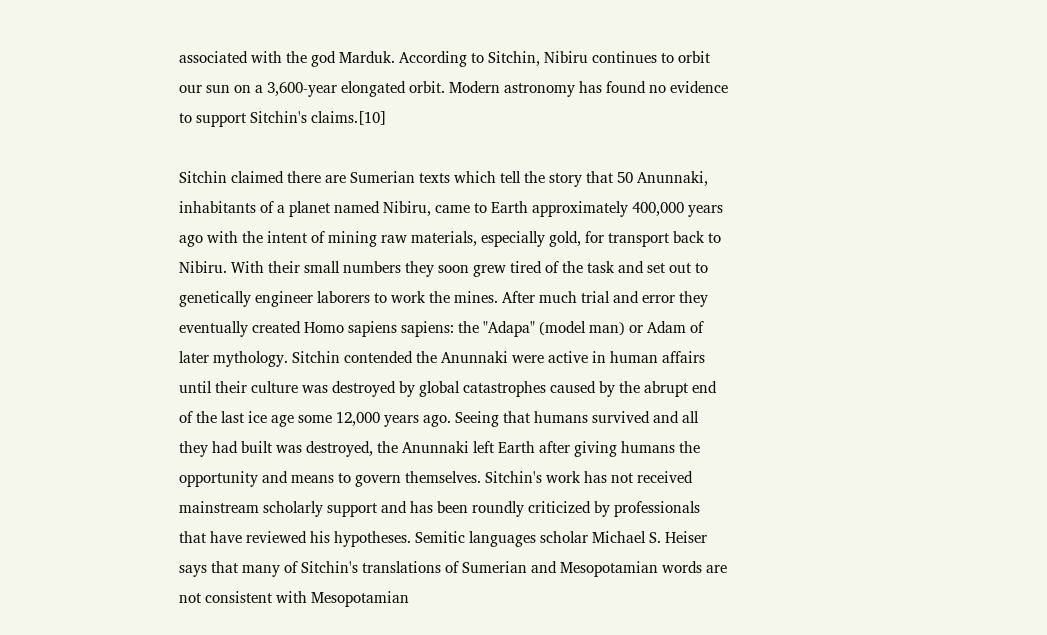associated with the god Marduk. According to Sitchin, Nibiru continues to orbit our sun on a 3,600-year elongated orbit. Modern astronomy has found no evidence to support Sitchin's claims.[10]

Sitchin claimed there are Sumerian texts which tell the story that 50 Anunnaki, inhabitants of a planet named Nibiru, came to Earth approximately 400,000 years ago with the intent of mining raw materials, especially gold, for transport back to Nibiru. With their small numbers they soon grew tired of the task and set out to genetically engineer laborers to work the mines. After much trial and error they eventually created Homo sapiens sapiens: the "Adapa" (model man) or Adam of later mythology. Sitchin contended the Anunnaki were active in human affairs until their culture was destroyed by global catastrophes caused by the abrupt end of the last ice age some 12,000 years ago. Seeing that humans survived and all they had built was destroyed, the Anunnaki left Earth after giving humans the opportunity and means to govern themselves. Sitchin's work has not received mainstream scholarly support and has been roundly criticized by professionals that have reviewed his hypotheses. Semitic languages scholar Michael S. Heiser says that many of Sitchin's translations of Sumerian and Mesopotamian words are not consistent with Mesopotamian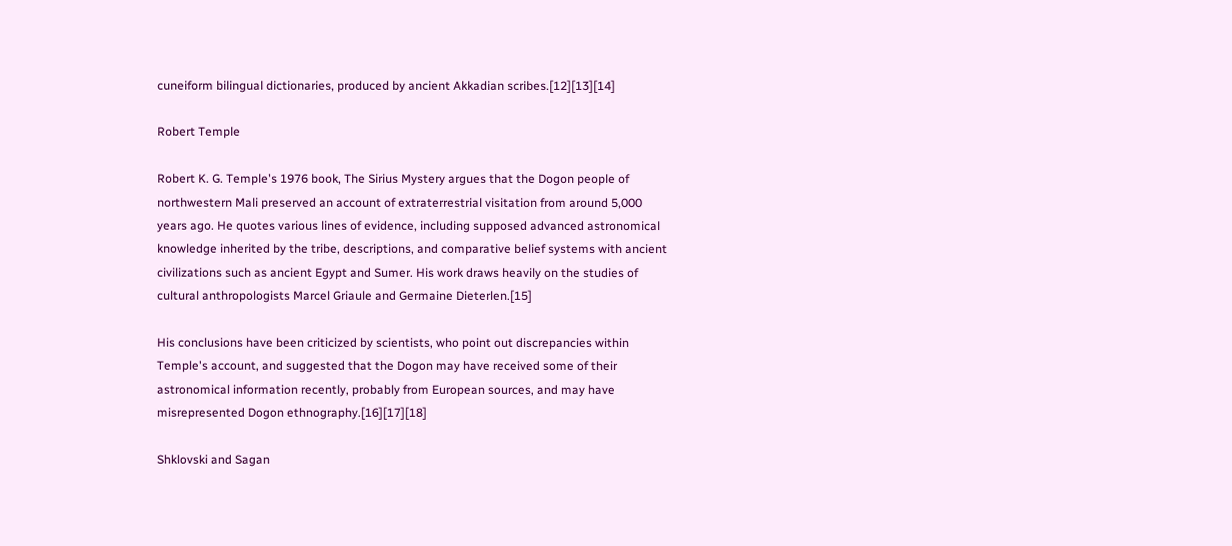cuneiform bilingual dictionaries, produced by ancient Akkadian scribes.[12][13][14]

Robert Temple

Robert K. G. Temple's 1976 book, The Sirius Mystery argues that the Dogon people of northwestern Mali preserved an account of extraterrestrial visitation from around 5,000 years ago. He quotes various lines of evidence, including supposed advanced astronomical knowledge inherited by the tribe, descriptions, and comparative belief systems with ancient civilizations such as ancient Egypt and Sumer. His work draws heavily on the studies of cultural anthropologists Marcel Griaule and Germaine Dieterlen.[15]

His conclusions have been criticized by scientists, who point out discrepancies within Temple's account, and suggested that the Dogon may have received some of their astronomical information recently, probably from European sources, and may have misrepresented Dogon ethnography.[16][17][18]

Shklovski and Sagan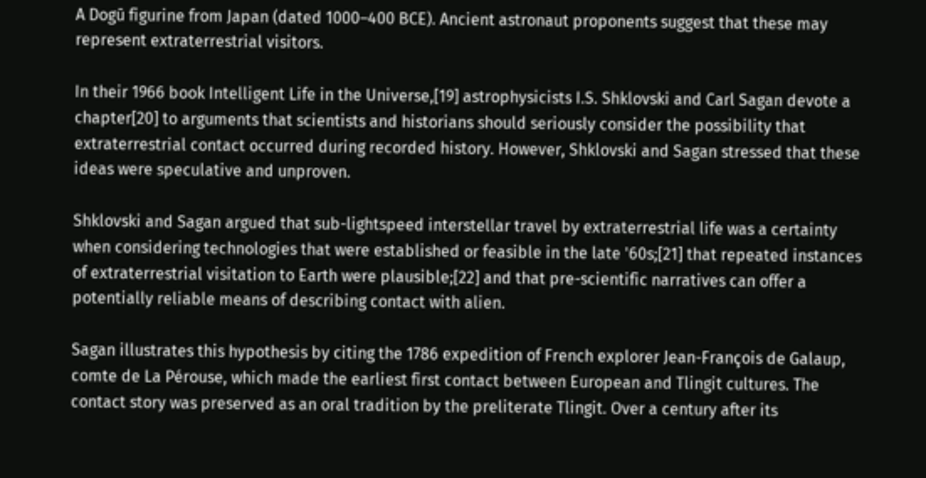A Dogū figurine from Japan (dated 1000–400 BCE). Ancient astronaut proponents suggest that these may represent extraterrestrial visitors.

In their 1966 book Intelligent Life in the Universe,[19] astrophysicists I.S. Shklovski and Carl Sagan devote a chapter[20] to arguments that scientists and historians should seriously consider the possibility that extraterrestrial contact occurred during recorded history. However, Shklovski and Sagan stressed that these ideas were speculative and unproven.

Shklovski and Sagan argued that sub-lightspeed interstellar travel by extraterrestrial life was a certainty when considering technologies that were established or feasible in the late '60s;[21] that repeated instances of extraterrestrial visitation to Earth were plausible;[22] and that pre-scientific narratives can offer a potentially reliable means of describing contact with alien.

Sagan illustrates this hypothesis by citing the 1786 expedition of French explorer Jean-François de Galaup, comte de La Pérouse, which made the earliest first contact between European and Tlingit cultures. The contact story was preserved as an oral tradition by the preliterate Tlingit. Over a century after its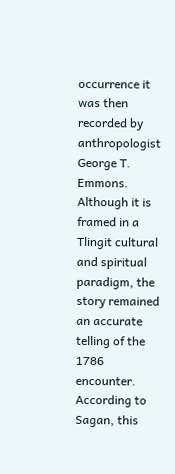occurrence it was then recorded by anthropologist George T. Emmons. Although it is framed in a Tlingit cultural and spiritual paradigm, the story remained an accurate telling of the 1786 encounter. According to Sagan, this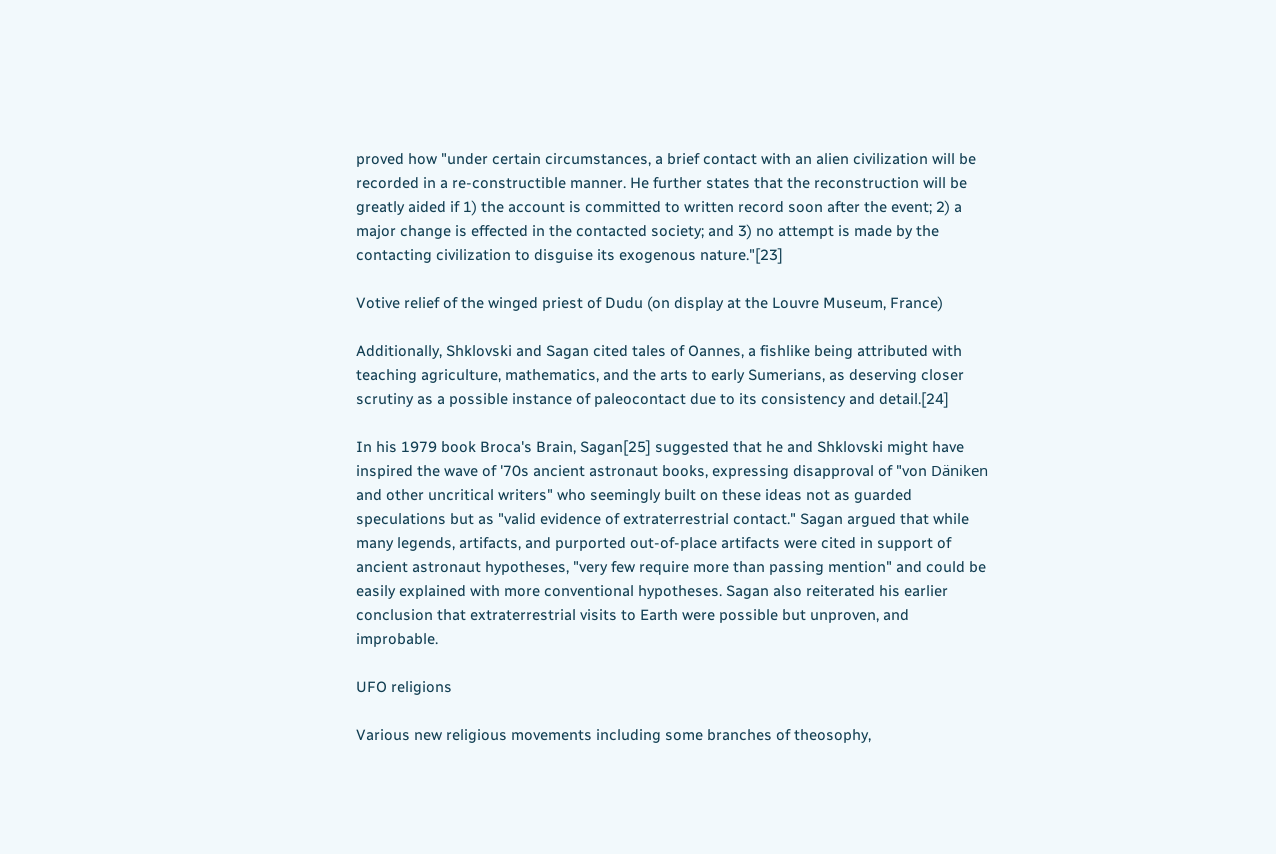proved how "under certain circumstances, a brief contact with an alien civilization will be recorded in a re-constructible manner. He further states that the reconstruction will be greatly aided if 1) the account is committed to written record soon after the event; 2) a major change is effected in the contacted society; and 3) no attempt is made by the contacting civilization to disguise its exogenous nature."[23]

Votive relief of the winged priest of Dudu (on display at the Louvre Museum, France)

Additionally, Shklovski and Sagan cited tales of Oannes, a fishlike being attributed with teaching agriculture, mathematics, and the arts to early Sumerians, as deserving closer scrutiny as a possible instance of paleocontact due to its consistency and detail.[24]

In his 1979 book Broca's Brain, Sagan[25] suggested that he and Shklovski might have inspired the wave of '70s ancient astronaut books, expressing disapproval of "von Däniken and other uncritical writers" who seemingly built on these ideas not as guarded speculations but as "valid evidence of extraterrestrial contact." Sagan argued that while many legends, artifacts, and purported out-of-place artifacts were cited in support of ancient astronaut hypotheses, "very few require more than passing mention" and could be easily explained with more conventional hypotheses. Sagan also reiterated his earlier conclusion that extraterrestrial visits to Earth were possible but unproven, and improbable.

UFO religions

Various new religious movements including some branches of theosophy,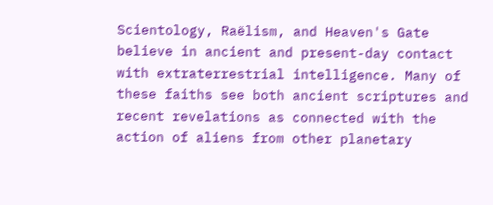Scientology, Raëlism, and Heaven's Gate believe in ancient and present-day contact with extraterrestrial intelligence. Many of these faiths see both ancient scriptures and recent revelations as connected with the action of aliens from other planetary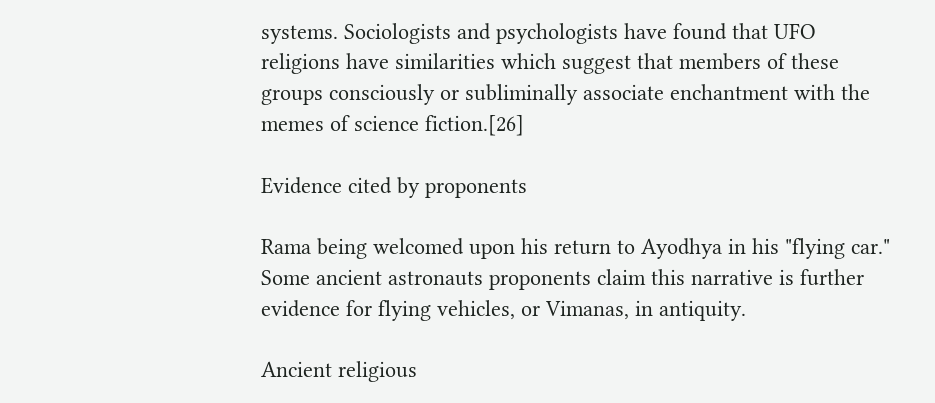systems. Sociologists and psychologists have found that UFO religions have similarities which suggest that members of these groups consciously or subliminally associate enchantment with the memes of science fiction.[26]

Evidence cited by proponents

Rama being welcomed upon his return to Ayodhya in his "flying car." Some ancient astronauts proponents claim this narrative is further evidence for flying vehicles, or Vimanas, in antiquity.

Ancient religious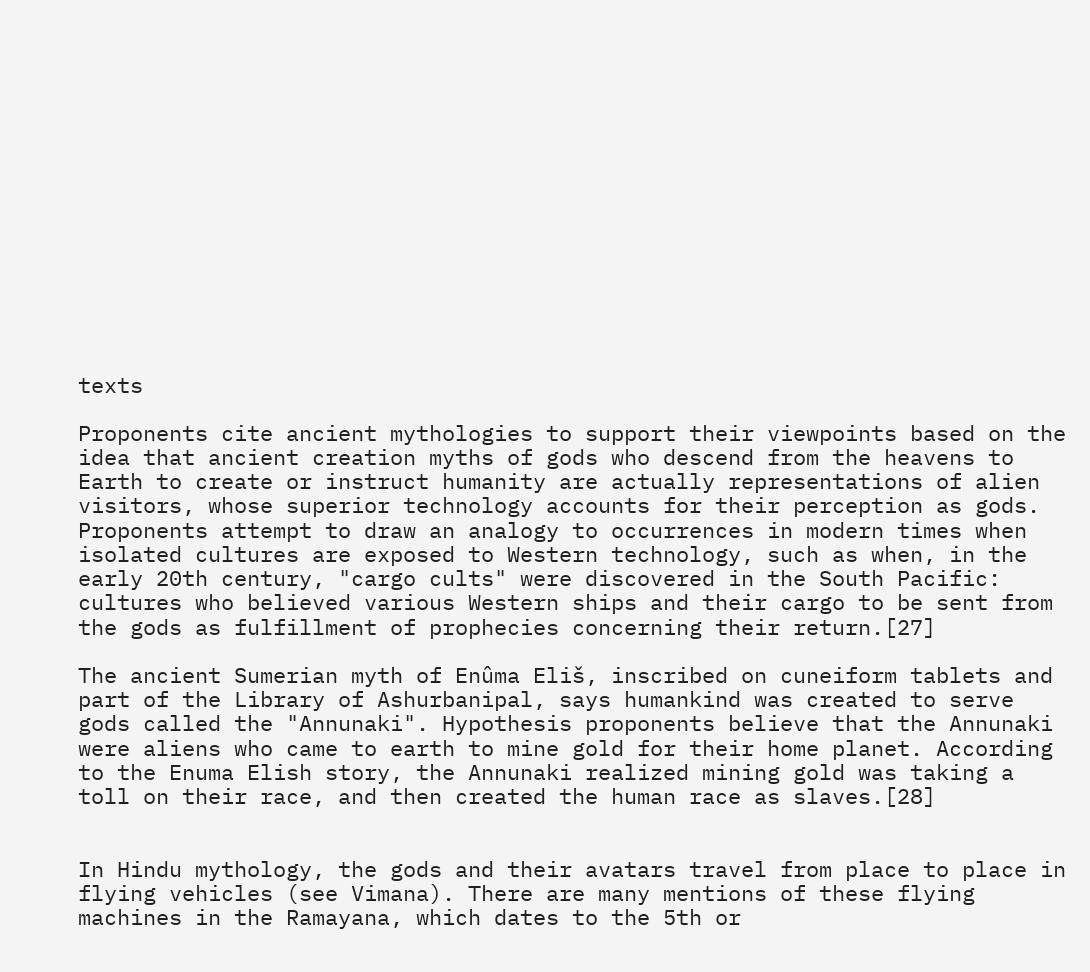texts

Proponents cite ancient mythologies to support their viewpoints based on the idea that ancient creation myths of gods who descend from the heavens to Earth to create or instruct humanity are actually representations of alien visitors, whose superior technology accounts for their perception as gods. Proponents attempt to draw an analogy to occurrences in modern times when isolated cultures are exposed to Western technology, such as when, in the early 20th century, "cargo cults" were discovered in the South Pacific: cultures who believed various Western ships and their cargo to be sent from the gods as fulfillment of prophecies concerning their return.[27]

The ancient Sumerian myth of Enûma Eliš, inscribed on cuneiform tablets and part of the Library of Ashurbanipal, says humankind was created to serve gods called the "Annunaki". Hypothesis proponents believe that the Annunaki were aliens who came to earth to mine gold for their home planet. According to the Enuma Elish story, the Annunaki realized mining gold was taking a toll on their race, and then created the human race as slaves.[28]


In Hindu mythology, the gods and their avatars travel from place to place in flying vehicles (see Vimana). There are many mentions of these flying machines in the Ramayana, which dates to the 5th or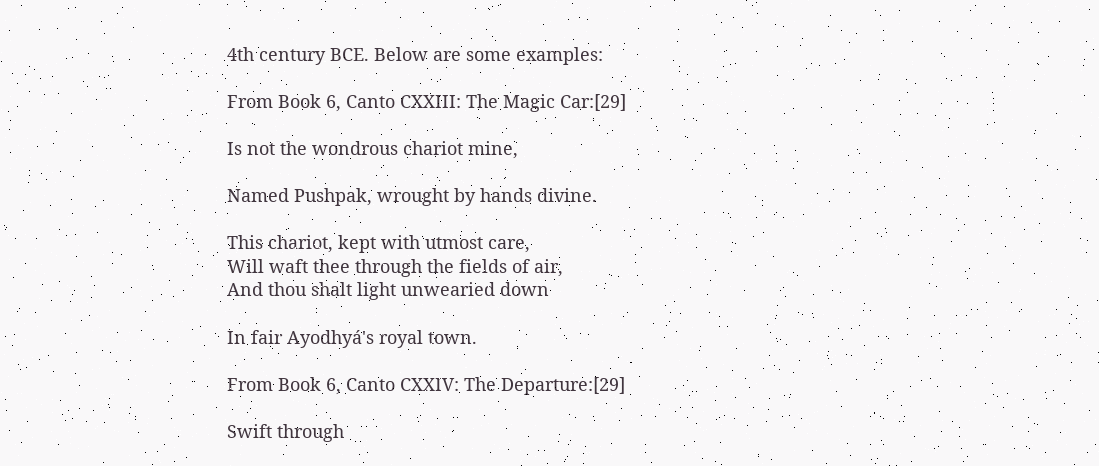4th century BCE. Below are some examples:

From Book 6, Canto CXXIII: The Magic Car:[29]

Is not the wondrous chariot mine,

Named Pushpak, wrought by hands divine.

This chariot, kept with utmost care,
Will waft thee through the fields of air,
And thou shalt light unwearied down

In fair Ayodhyá's royal town.

From Book 6, Canto CXXIV: The Departure:[29]

Swift through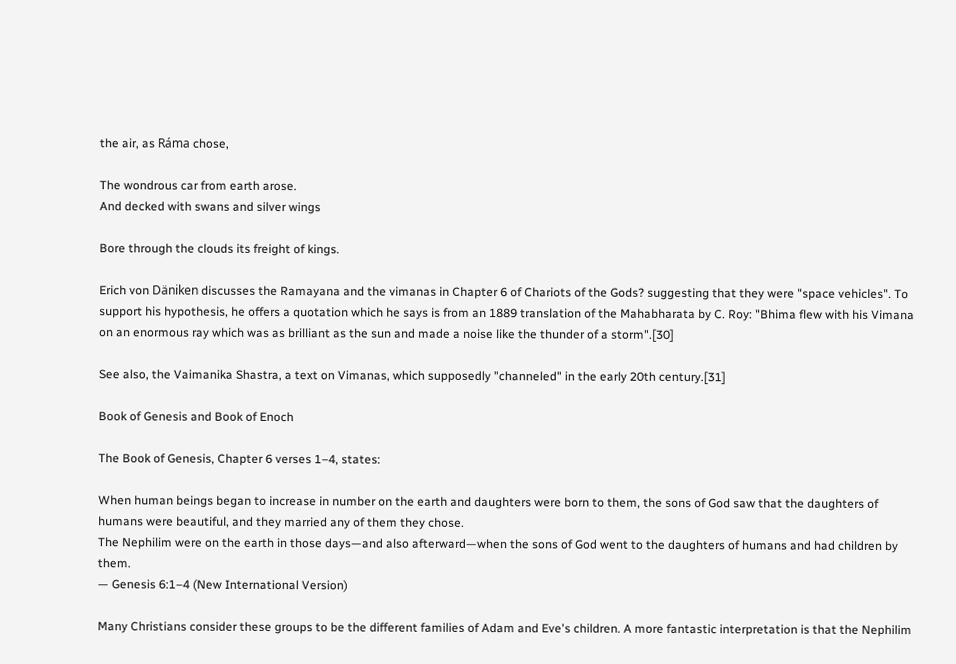the air, as Ráma chose,

The wondrous car from earth arose.
And decked with swans and silver wings

Bore through the clouds its freight of kings.

Erich von Däniken discusses the Ramayana and the vimanas in Chapter 6 of Chariots of the Gods? suggesting that they were "space vehicles". To support his hypothesis, he offers a quotation which he says is from an 1889 translation of the Mahabharata by C. Roy: "Bhima flew with his Vimana on an enormous ray which was as brilliant as the sun and made a noise like the thunder of a storm".[30]

See also, the Vaimanika Shastra, a text on Vimanas, which supposedly "channeled" in the early 20th century.[31]

Book of Genesis and Book of Enoch

The Book of Genesis, Chapter 6 verses 1–4, states:

When human beings began to increase in number on the earth and daughters were born to them, the sons of God saw that the daughters of humans were beautiful, and they married any of them they chose.
The Nephilim were on the earth in those days—and also afterward—when the sons of God went to the daughters of humans and had children by them.
— Genesis 6:1–4 (New International Version)

Many Christians consider these groups to be the different families of Adam and Eve's children. A more fantastic interpretation is that the Nephilim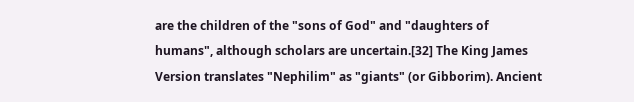are the children of the "sons of God" and "daughters of humans", although scholars are uncertain.[32] The King James Version translates "Nephilim" as "giants" (or Gibborim). Ancient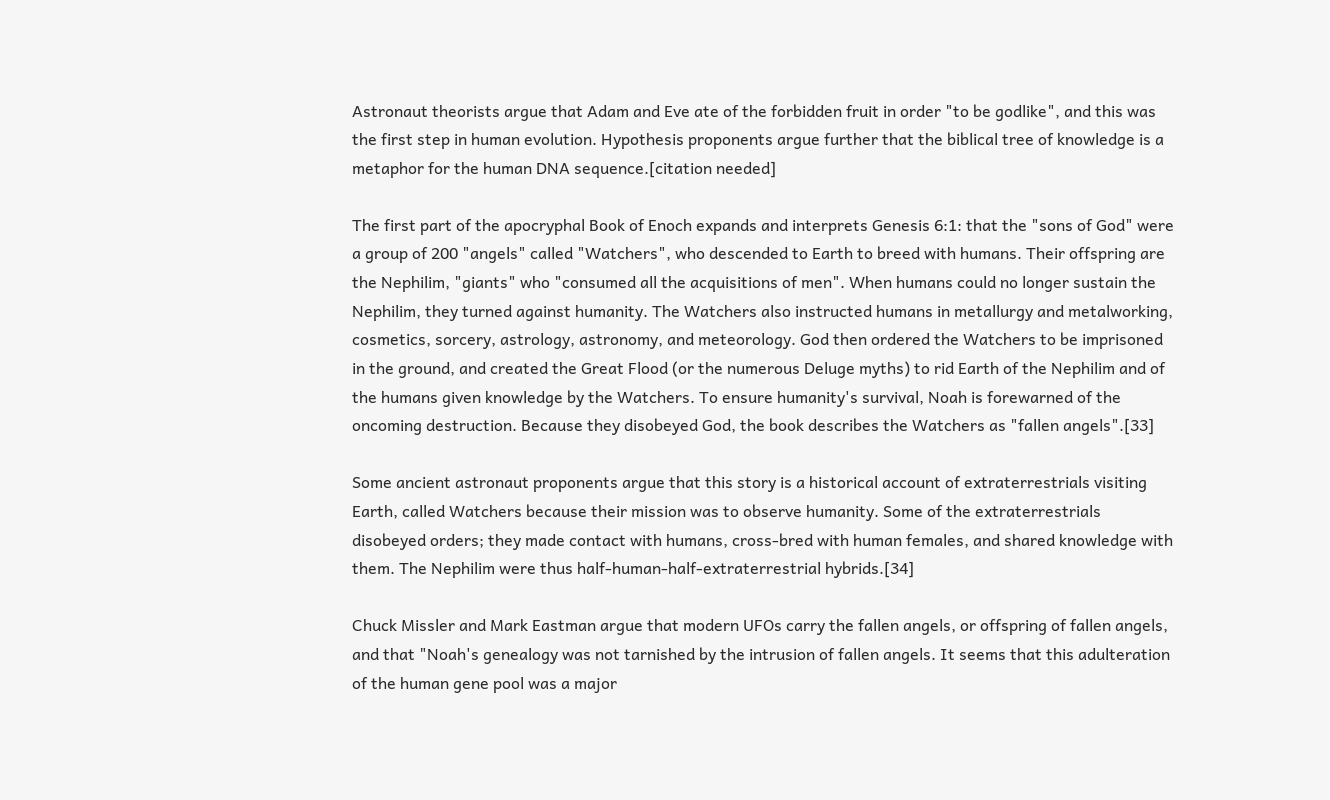Astronaut theorists argue that Adam and Eve ate of the forbidden fruit in order "to be godlike", and this was the first step in human evolution. Hypothesis proponents argue further that the biblical tree of knowledge is a metaphor for the human DNA sequence.[citation needed]

The first part of the apocryphal Book of Enoch expands and interprets Genesis 6:1: that the "sons of God" were a group of 200 "angels" called "Watchers", who descended to Earth to breed with humans. Their offspring are the Nephilim, "giants" who "consumed all the acquisitions of men". When humans could no longer sustain the Nephilim, they turned against humanity. The Watchers also instructed humans in metallurgy and metalworking, cosmetics, sorcery, astrology, astronomy, and meteorology. God then ordered the Watchers to be imprisoned in the ground, and created the Great Flood (or the numerous Deluge myths) to rid Earth of the Nephilim and of the humans given knowledge by the Watchers. To ensure humanity's survival, Noah is forewarned of the oncoming destruction. Because they disobeyed God, the book describes the Watchers as "fallen angels".[33]

Some ancient astronaut proponents argue that this story is a historical account of extraterrestrials visiting Earth, called Watchers because their mission was to observe humanity. Some of the extraterrestrials disobeyed orders; they made contact with humans, cross-bred with human females, and shared knowledge with them. The Nephilim were thus half-human-half-extraterrestrial hybrids.[34]

Chuck Missler and Mark Eastman argue that modern UFOs carry the fallen angels, or offspring of fallen angels, and that "Noah's genealogy was not tarnished by the intrusion of fallen angels. It seems that this adulteration of the human gene pool was a major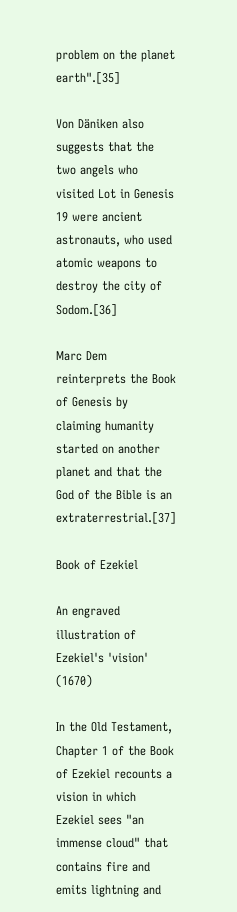problem on the planet earth".[35]

Von Däniken also suggests that the two angels who visited Lot in Genesis 19 were ancient astronauts, who used atomic weapons to destroy the city of Sodom.[36]

Marc Dem reinterprets the Book of Genesis by claiming humanity started on another planet and that the God of the Bible is an extraterrestrial.[37]

Book of Ezekiel

An engraved illustration of Ezekiel's 'vision' (1670)

In the Old Testament, Chapter 1 of the Book of Ezekiel recounts a vision in which Ezekiel sees "an immense cloud" that contains fire and emits lightning and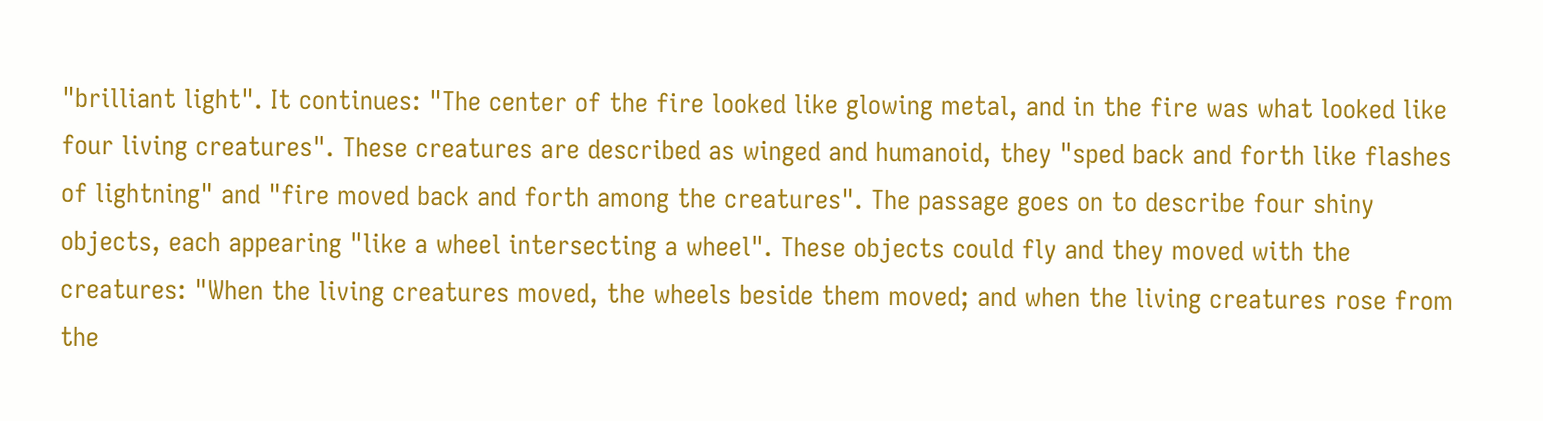"brilliant light". It continues: "The center of the fire looked like glowing metal, and in the fire was what looked like four living creatures". These creatures are described as winged and humanoid, they "sped back and forth like flashes of lightning" and "fire moved back and forth among the creatures". The passage goes on to describe four shiny objects, each appearing "like a wheel intersecting a wheel". These objects could fly and they moved with the creatures: "When the living creatures moved, the wheels beside them moved; and when the living creatures rose from the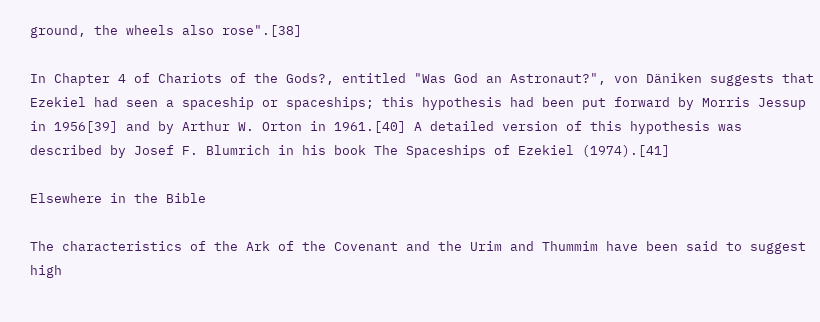ground, the wheels also rose".[38]

In Chapter 4 of Chariots of the Gods?, entitled "Was God an Astronaut?", von Däniken suggests that Ezekiel had seen a spaceship or spaceships; this hypothesis had been put forward by Morris Jessup in 1956[39] and by Arthur W. Orton in 1961.[40] A detailed version of this hypothesis was described by Josef F. Blumrich in his book The Spaceships of Ezekiel (1974).[41]

Elsewhere in the Bible

The characteristics of the Ark of the Covenant and the Urim and Thummim have been said to suggest high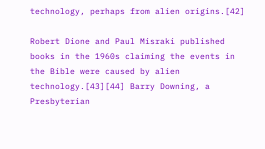technology, perhaps from alien origins.[42]

Robert Dione and Paul Misraki published books in the 1960s claiming the events in the Bible were caused by alien technology.[43][44] Barry Downing, a Presbyterian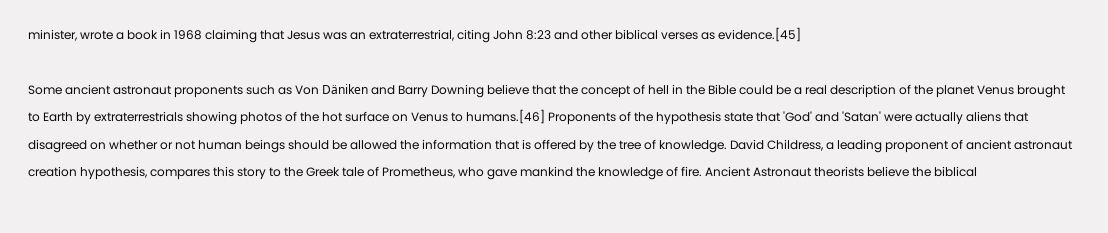minister, wrote a book in 1968 claiming that Jesus was an extraterrestrial, citing John 8:23 and other biblical verses as evidence.[45]

Some ancient astronaut proponents such as Von Däniken and Barry Downing believe that the concept of hell in the Bible could be a real description of the planet Venus brought to Earth by extraterrestrials showing photos of the hot surface on Venus to humans.[46] Proponents of the hypothesis state that 'God' and 'Satan' were actually aliens that disagreed on whether or not human beings should be allowed the information that is offered by the tree of knowledge. David Childress, a leading proponent of ancient astronaut creation hypothesis, compares this story to the Greek tale of Prometheus, who gave mankind the knowledge of fire. Ancient Astronaut theorists believe the biblical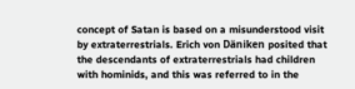concept of Satan is based on a misunderstood visit by extraterrestrials. Erich von Däniken posited that the descendants of extraterrestrials had children with hominids, and this was referred to in the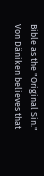Bible as the "Original Sin." Von Däniken believes that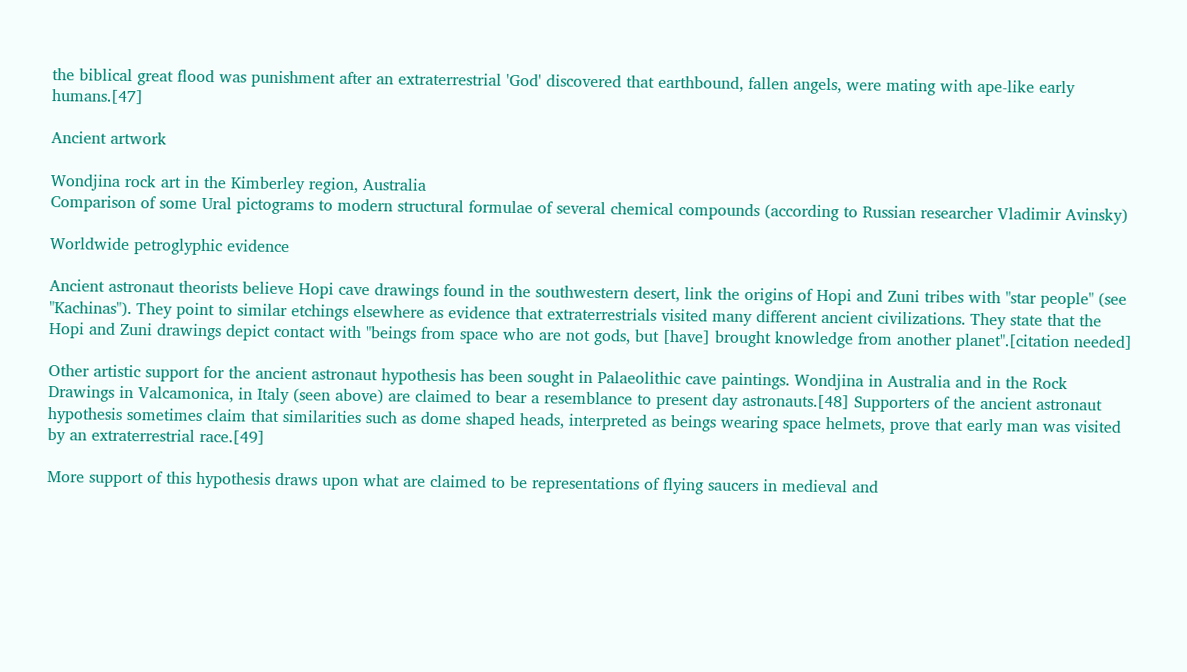the biblical great flood was punishment after an extraterrestrial 'God' discovered that earthbound, fallen angels, were mating with ape-like early humans.[47]

Ancient artwork

Wondjina rock art in the Kimberley region, Australia
Comparison of some Ural pictograms to modern structural formulae of several chemical compounds (according to Russian researcher Vladimir Avinsky)

Worldwide petroglyphic evidence

Ancient astronaut theorists believe Hopi cave drawings found in the southwestern desert, link the origins of Hopi and Zuni tribes with "star people" (see "Kachinas"). They point to similar etchings elsewhere as evidence that extraterrestrials visited many different ancient civilizations. They state that the Hopi and Zuni drawings depict contact with "beings from space who are not gods, but [have] brought knowledge from another planet".[citation needed]

Other artistic support for the ancient astronaut hypothesis has been sought in Palaeolithic cave paintings. Wondjina in Australia and in the Rock Drawings in Valcamonica, in Italy (seen above) are claimed to bear a resemblance to present day astronauts.[48] Supporters of the ancient astronaut hypothesis sometimes claim that similarities such as dome shaped heads, interpreted as beings wearing space helmets, prove that early man was visited by an extraterrestrial race.[49]

More support of this hypothesis draws upon what are claimed to be representations of flying saucers in medieval and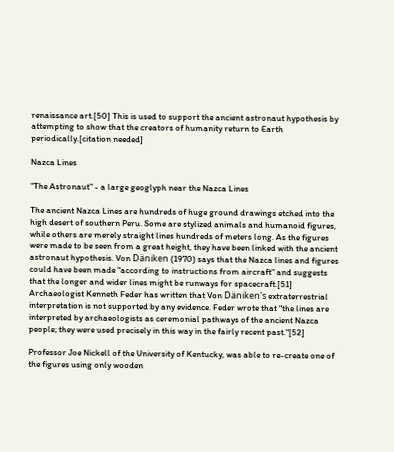renaissance art.[50] This is used to support the ancient astronaut hypothesis by attempting to show that the creators of humanity return to Earth periodically.[citation needed]

Nazca Lines

"The Astronaut" - a large geoglyph near the Nazca Lines

The ancient Nazca Lines are hundreds of huge ground drawings etched into the high desert of southern Peru. Some are stylized animals and humanoid figures, while others are merely straight lines hundreds of meters long. As the figures were made to be seen from a great height, they have been linked with the ancient astronaut hypothesis. Von Däniken (1970) says that the Nazca lines and figures could have been made "according to instructions from aircraft" and suggests that the longer and wider lines might be runways for spacecraft.[51] Archaeologist Kenneth Feder has written that Von Däniken's extraterrestrial interpretation is not supported by any evidence. Feder wrote that "the lines are interpreted by archaeologists as ceremonial pathways of the ancient Nazca people; they were used precisely in this way in the fairly recent past."[52]

Professor Joe Nickell of the University of Kentucky, was able to re-create one of the figures using only wooden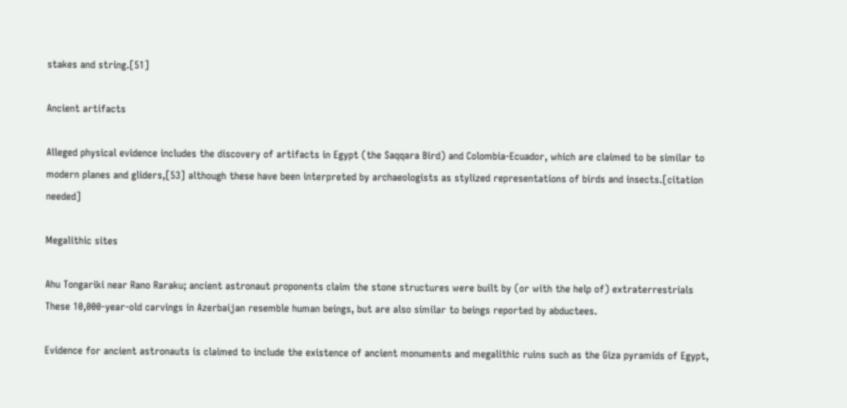stakes and string.[51]

Ancient artifacts

Alleged physical evidence includes the discovery of artifacts in Egypt (the Saqqara Bird) and Colombia-Ecuador, which are claimed to be similar to modern planes and gliders,[53] although these have been interpreted by archaeologists as stylized representations of birds and insects.[citation needed]

Megalithic sites

Ahu Tongariki near Rano Raraku; ancient astronaut proponents claim the stone structures were built by (or with the help of) extraterrestrials
These 10,000-year-old carvings in Azerbaijan resemble human beings, but are also similar to beings reported by abductees.

Evidence for ancient astronauts is claimed to include the existence of ancient monuments and megalithic ruins such as the Giza pyramids of Egypt,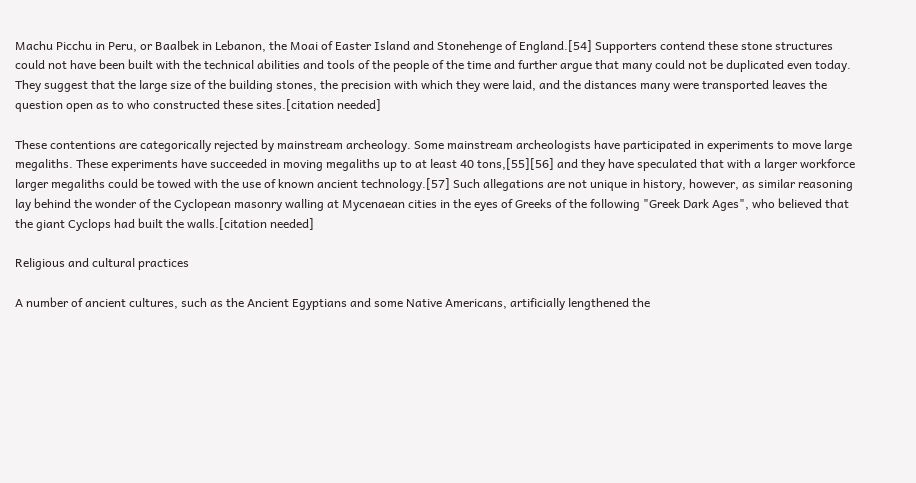Machu Picchu in Peru, or Baalbek in Lebanon, the Moai of Easter Island and Stonehenge of England.[54] Supporters contend these stone structures could not have been built with the technical abilities and tools of the people of the time and further argue that many could not be duplicated even today. They suggest that the large size of the building stones, the precision with which they were laid, and the distances many were transported leaves the question open as to who constructed these sites.[citation needed]

These contentions are categorically rejected by mainstream archeology. Some mainstream archeologists have participated in experiments to move large megaliths. These experiments have succeeded in moving megaliths up to at least 40 tons,[55][56] and they have speculated that with a larger workforce larger megaliths could be towed with the use of known ancient technology.[57] Such allegations are not unique in history, however, as similar reasoning lay behind the wonder of the Cyclopean masonry walling at Mycenaean cities in the eyes of Greeks of the following "Greek Dark Ages", who believed that the giant Cyclops had built the walls.[citation needed]

Religious and cultural practices

A number of ancient cultures, such as the Ancient Egyptians and some Native Americans, artificially lengthened the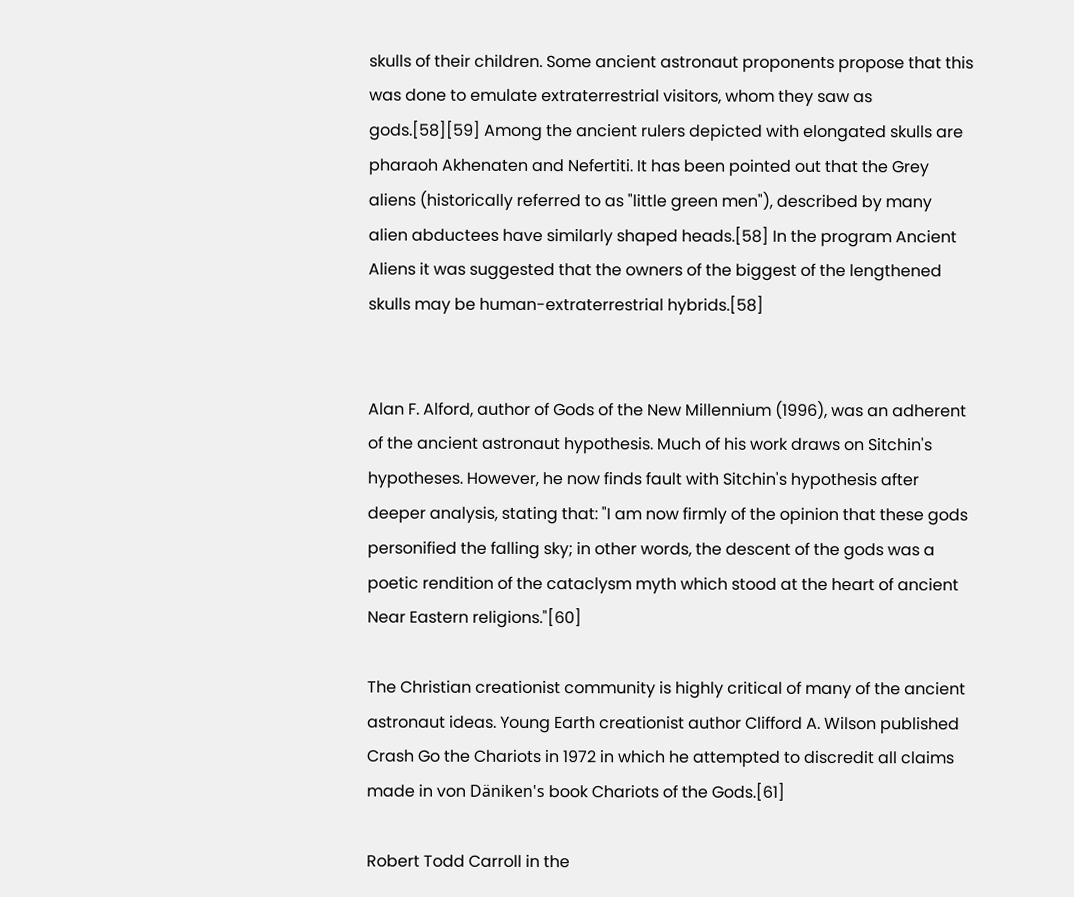skulls of their children. Some ancient astronaut proponents propose that this was done to emulate extraterrestrial visitors, whom they saw as gods.[58][59] Among the ancient rulers depicted with elongated skulls are pharaoh Akhenaten and Nefertiti. It has been pointed out that the Grey aliens (historically referred to as "little green men"), described by many alien abductees have similarly shaped heads.[58] In the program Ancient Aliens it was suggested that the owners of the biggest of the lengthened skulls may be human-extraterrestrial hybrids.[58]


Alan F. Alford, author of Gods of the New Millennium (1996), was an adherent of the ancient astronaut hypothesis. Much of his work draws on Sitchin's hypotheses. However, he now finds fault with Sitchin's hypothesis after deeper analysis, stating that: "I am now firmly of the opinion that these gods personified the falling sky; in other words, the descent of the gods was a poetic rendition of the cataclysm myth which stood at the heart of ancient Near Eastern religions."[60]

The Christian creationist community is highly critical of many of the ancient astronaut ideas. Young Earth creationist author Clifford A. Wilson published Crash Go the Chariots in 1972 in which he attempted to discredit all claims made in von Däniken's book Chariots of the Gods.[61]

Robert Todd Carroll in the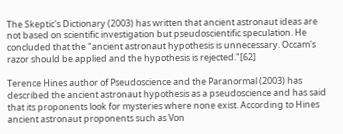The Skeptic's Dictionary (2003) has written that ancient astronaut ideas are not based on scientific investigation but pseudoscientific speculation. He concluded that the "ancient astronaut hypothesis is unnecessary. Occam's razor should be applied and the hypothesis is rejected."[62]

Terence Hines author of Pseudoscience and the Paranormal (2003) has described the ancient astronaut hypothesis as a pseudoscience and has said that its proponents look for mysteries where none exist. According to Hines ancient astronaut proponents such as Von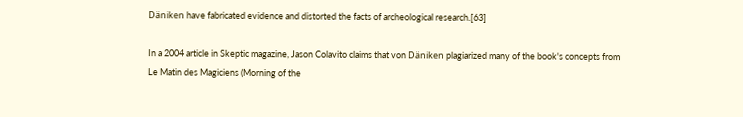Däniken have fabricated evidence and distorted the facts of archeological research.[63]

In a 2004 article in Skeptic magazine, Jason Colavito claims that von Däniken plagiarized many of the book's concepts from Le Matin des Magiciens (Morning of the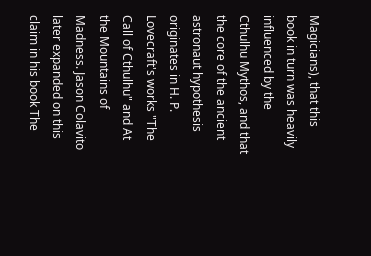Magicians), that this book in turn was heavily influenced by the Cthulhu Mythos, and that the core of the ancient astronaut hypothesis originates in H. P. Lovecraft's works "The Call of Cthulhu" and At the Mountains of Madness. Jason Colavito later expanded on this claim in his book The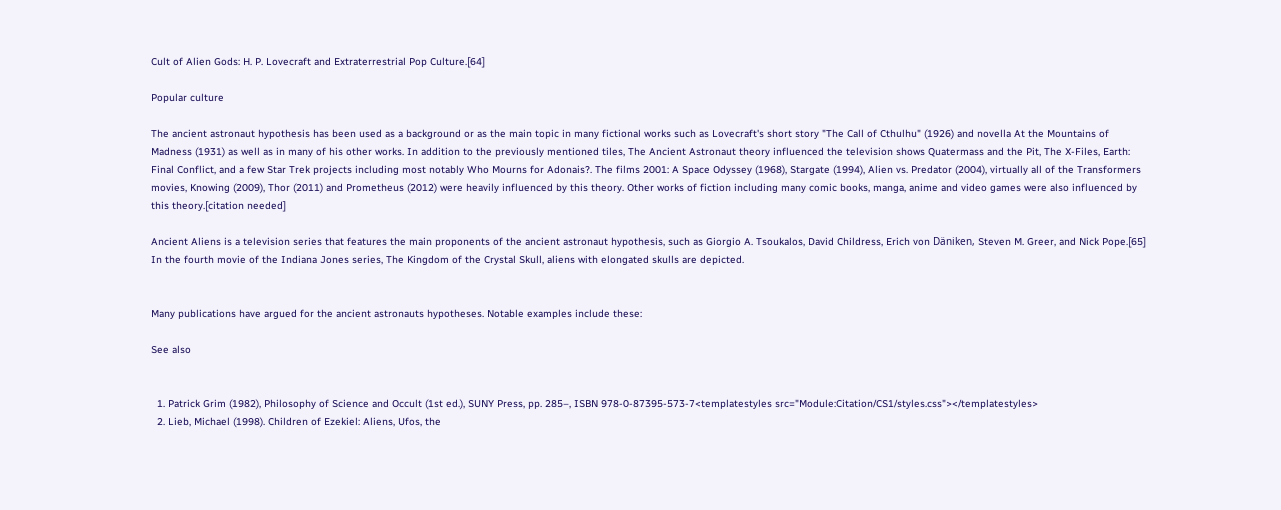Cult of Alien Gods: H. P. Lovecraft and Extraterrestrial Pop Culture.[64]

Popular culture

The ancient astronaut hypothesis has been used as a background or as the main topic in many fictional works such as Lovecraft's short story "The Call of Cthulhu" (1926) and novella At the Mountains of Madness (1931) as well as in many of his other works. In addition to the previously mentioned tiles, The Ancient Astronaut theory influenced the television shows Quatermass and the Pit, The X-Files, Earth: Final Conflict, and a few Star Trek projects including most notably Who Mourns for Adonais?. The films 2001: A Space Odyssey (1968), Stargate (1994), Alien vs. Predator (2004), virtually all of the Transformers movies, Knowing (2009), Thor (2011) and Prometheus (2012) were heavily influenced by this theory. Other works of fiction including many comic books, manga, anime and video games were also influenced by this theory.[citation needed]

Ancient Aliens is a television series that features the main proponents of the ancient astronaut hypothesis, such as Giorgio A. Tsoukalos, David Childress, Erich von Däniken, Steven M. Greer, and Nick Pope.[65] In the fourth movie of the Indiana Jones series, The Kingdom of the Crystal Skull, aliens with elongated skulls are depicted.


Many publications have argued for the ancient astronauts hypotheses. Notable examples include these:

See also


  1. Patrick Grim (1982), Philosophy of Science and Occult (1st ed.), SUNY Press, pp. 285–, ISBN 978-0-87395-573-7<templatestyles src="Module:Citation/CS1/styles.css"></templatestyles>
  2. Lieb, Michael (1998). Children of Ezekiel: Aliens, Ufos, the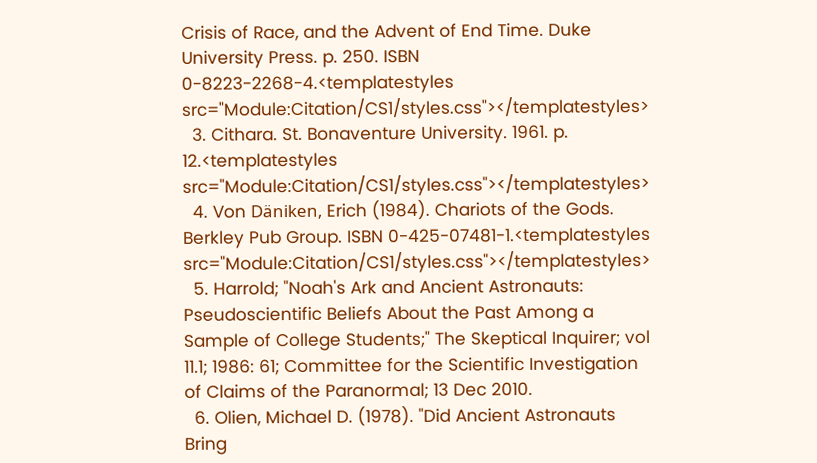Crisis of Race, and the Advent of End Time. Duke University Press. p. 250. ISBN 0-8223-2268-4.<templatestyles src="Module:Citation/CS1/styles.css"></templatestyles>
  3. Cithara. St. Bonaventure University. 1961. p. 12.<templatestyles src="Module:Citation/CS1/styles.css"></templatestyles>
  4. Von Däniken, Erich (1984). Chariots of the Gods. Berkley Pub Group. ISBN 0-425-07481-1.<templatestyles src="Module:Citation/CS1/styles.css"></templatestyles>
  5. Harrold; "Noah's Ark and Ancient Astronauts: Pseudoscientific Beliefs About the Past Among a Sample of College Students;" The Skeptical Inquirer; vol 11.1; 1986: 61; Committee for the Scientific Investigation of Claims of the Paranormal; 13 Dec 2010.
  6. Olien, Michael D. (1978). "Did Ancient Astronauts Bring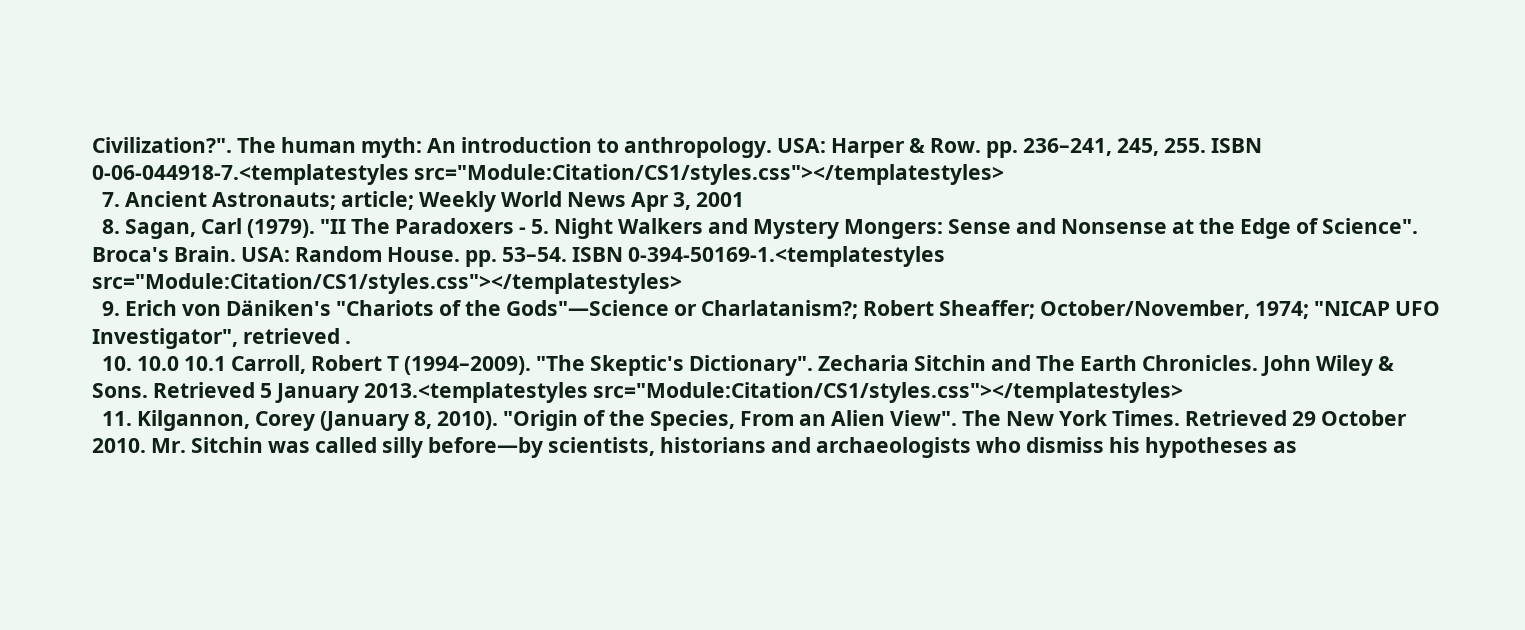Civilization?". The human myth: An introduction to anthropology. USA: Harper & Row. pp. 236–241, 245, 255. ISBN 0-06-044918-7.<templatestyles src="Module:Citation/CS1/styles.css"></templatestyles>
  7. Ancient Astronauts; article; Weekly World News Apr 3, 2001
  8. Sagan, Carl (1979). "II The Paradoxers - 5. Night Walkers and Mystery Mongers: Sense and Nonsense at the Edge of Science". Broca's Brain. USA: Random House. pp. 53–54. ISBN 0-394-50169-1.<templatestyles src="Module:Citation/CS1/styles.css"></templatestyles>
  9. Erich von Däniken's "Chariots of the Gods"—Science or Charlatanism?; Robert Sheaffer; October/November, 1974; "NICAP UFO Investigator", retrieved .
  10. 10.0 10.1 Carroll, Robert T (1994–2009). "The Skeptic's Dictionary". Zecharia Sitchin and The Earth Chronicles. John Wiley & Sons. Retrieved 5 January 2013.<templatestyles src="Module:Citation/CS1/styles.css"></templatestyles>
  11. Kilgannon, Corey (January 8, 2010). "Origin of the Species, From an Alien View". The New York Times. Retrieved 29 October 2010. Mr. Sitchin was called silly before—by scientists, historians and archaeologists who dismiss his hypotheses as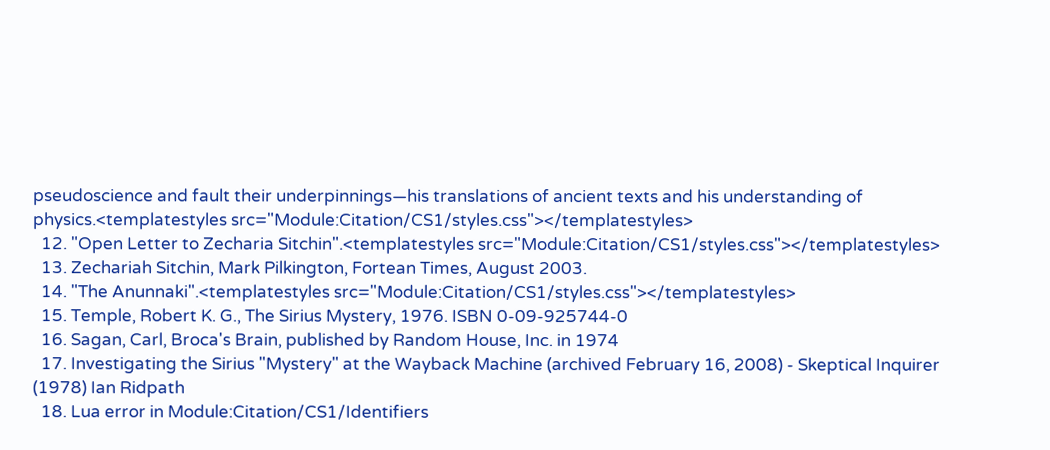pseudoscience and fault their underpinnings—his translations of ancient texts and his understanding of physics.<templatestyles src="Module:Citation/CS1/styles.css"></templatestyles>
  12. "Open Letter to Zecharia Sitchin".<templatestyles src="Module:Citation/CS1/styles.css"></templatestyles>
  13. Zechariah Sitchin, Mark Pilkington, Fortean Times, August 2003.
  14. "The Anunnaki".<templatestyles src="Module:Citation/CS1/styles.css"></templatestyles>
  15. Temple, Robert K. G., The Sirius Mystery, 1976. ISBN 0-09-925744-0
  16. Sagan, Carl, Broca's Brain, published by Random House, Inc. in 1974
  17. Investigating the Sirius "Mystery" at the Wayback Machine (archived February 16, 2008) - Skeptical Inquirer (1978) Ian Ridpath
  18. Lua error in Module:Citation/CS1/Identifiers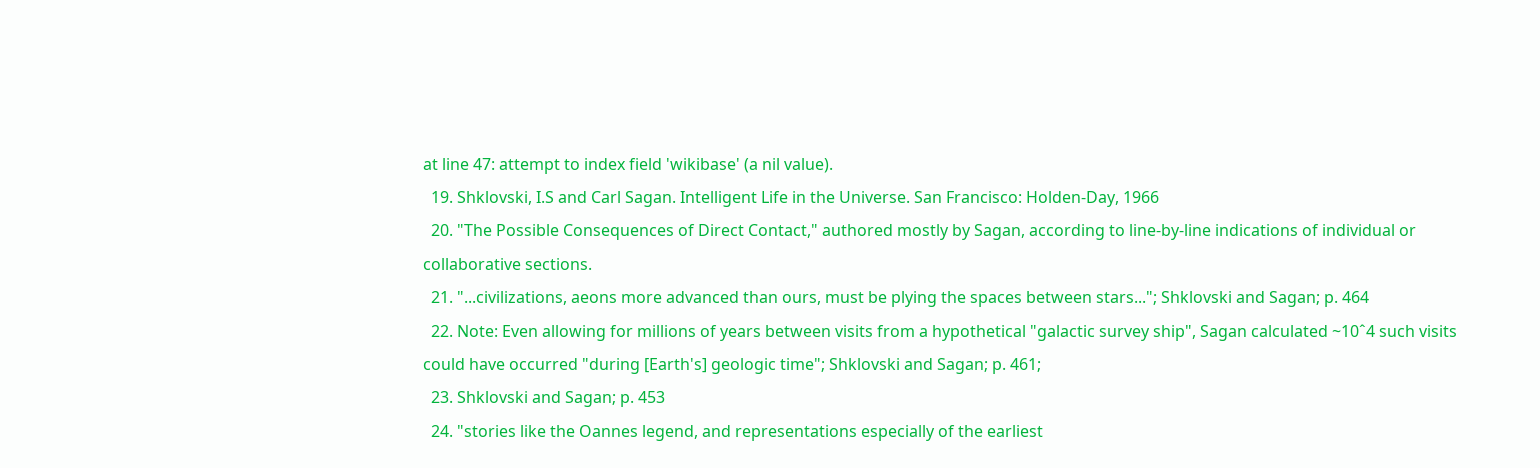at line 47: attempt to index field 'wikibase' (a nil value).
  19. Shklovski, I.S and Carl Sagan. Intelligent Life in the Universe. San Francisco: Holden-Day, 1966
  20. "The Possible Consequences of Direct Contact," authored mostly by Sagan, according to line-by-line indications of individual or collaborative sections.
  21. "...civilizations, aeons more advanced than ours, must be plying the spaces between stars..."; Shklovski and Sagan; p. 464
  22. Note: Even allowing for millions of years between visits from a hypothetical "galactic survey ship", Sagan calculated ~10ˆ4 such visits could have occurred "during [Earth's] geologic time"; Shklovski and Sagan; p. 461;
  23. Shklovski and Sagan; p. 453
  24. "stories like the Oannes legend, and representations especially of the earliest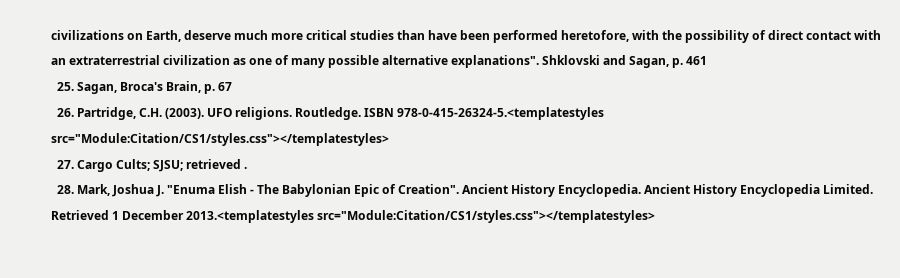civilizations on Earth, deserve much more critical studies than have been performed heretofore, with the possibility of direct contact with an extraterrestrial civilization as one of many possible alternative explanations". Shklovski and Sagan, p. 461
  25. Sagan, Broca's Brain, p. 67
  26. Partridge, C.H. (2003). UFO religions. Routledge. ISBN 978-0-415-26324-5.<templatestyles src="Module:Citation/CS1/styles.css"></templatestyles>
  27. Cargo Cults; SJSU; retrieved .
  28. Mark, Joshua J. "Enuma Elish - The Babylonian Epic of Creation". Ancient History Encyclopedia. Ancient History Encyclopedia Limited. Retrieved 1 December 2013.<templatestyles src="Module:Citation/CS1/styles.css"></templatestyles>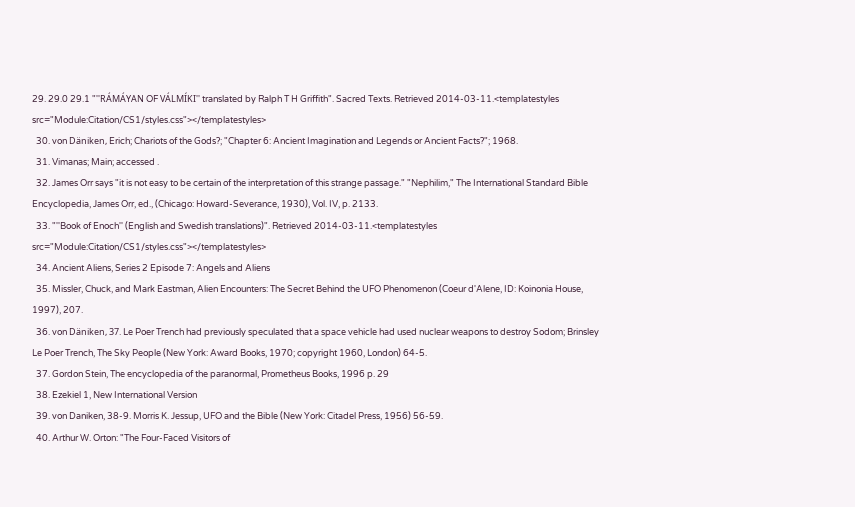29. 29.0 29.1 "''RÁMÁYAN OF VÁLMÍKI'' translated by Ralph T H Griffith". Sacred Texts. Retrieved 2014-03-11.<templatestyles src="Module:Citation/CS1/styles.css"></templatestyles>
  30. von Däniken, Erich; Chariots of the Gods?; "Chapter 6: Ancient Imagination and Legends or Ancient Facts?"; 1968.
  31. Vimanas; Main; accessed .
  32. James Orr says "it is not easy to be certain of the interpretation of this strange passage." "Nephilim," The International Standard Bible Encyclopedia, James Orr, ed., (Chicago: Howard-Severance, 1930), Vol. IV, p. 2133.
  33. "''Book of Enoch'' (English and Swedish translations)". Retrieved 2014-03-11.<templatestyles src="Module:Citation/CS1/styles.css"></templatestyles>
  34. Ancient Aliens, Series 2 Episode 7: Angels and Aliens
  35. Missler, Chuck, and Mark Eastman, Alien Encounters: The Secret Behind the UFO Phenomenon (Coeur d'Alene, ID: Koinonia House, 1997), 207.
  36. von Däniken, 37. Le Poer Trench had previously speculated that a space vehicle had used nuclear weapons to destroy Sodom; Brinsley Le Poer Trench, The Sky People (New York: Award Books, 1970; copyright 1960, London) 64-5.
  37. Gordon Stein, The encyclopedia of the paranormal, Prometheus Books, 1996 p. 29
  38. Ezekiel 1, New International Version
  39. von Daniken, 38-9. Morris K. Jessup, UFO and the Bible (New York: Citadel Press, 1956) 56-59.
  40. Arthur W. Orton: "The Four-Faced Visitors of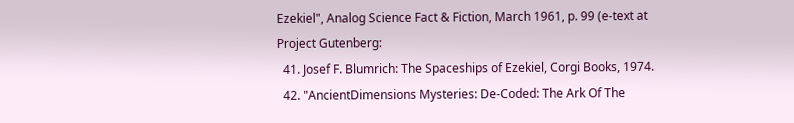Ezekiel", Analog Science Fact & Fiction, March 1961, p. 99 (e-text at Project Gutenberg:
  41. Josef F. Blumrich: The Spaceships of Ezekiel, Corgi Books, 1974.
  42. "AncientDimensions Mysteries: De-Coded: The Ark Of The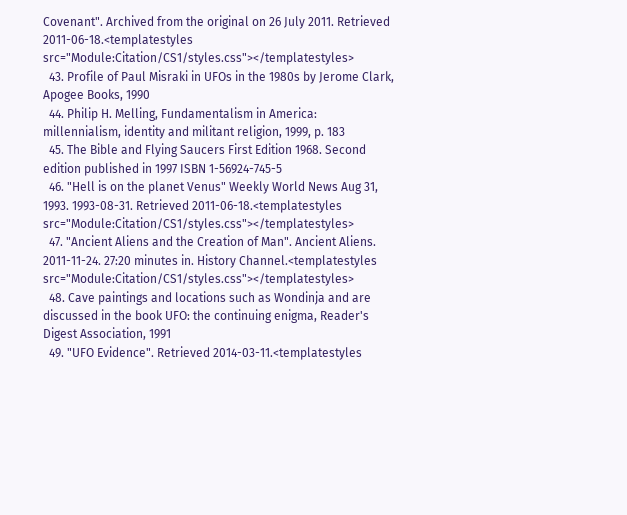Covenant". Archived from the original on 26 July 2011. Retrieved 2011-06-18.<templatestyles src="Module:Citation/CS1/styles.css"></templatestyles>
  43. Profile of Paul Misraki in UFOs in the 1980s by Jerome Clark, Apogee Books, 1990
  44. Philip H. Melling, Fundamentalism in America: millennialism, identity and militant religion, 1999, p. 183
  45. The Bible and Flying Saucers First Edition 1968. Second edition published in 1997 ISBN 1-56924-745-5
  46. "Hell is on the planet Venus" Weekly World News Aug 31, 1993. 1993-08-31. Retrieved 2011-06-18.<templatestyles src="Module:Citation/CS1/styles.css"></templatestyles>
  47. "Ancient Aliens and the Creation of Man". Ancient Aliens. 2011-11-24. 27:20 minutes in. History Channel.<templatestyles src="Module:Citation/CS1/styles.css"></templatestyles>
  48. Cave paintings and locations such as Wondinja and are discussed in the book UFO: the continuing enigma, Reader's Digest Association, 1991
  49. "UFO Evidence". Retrieved 2014-03-11.<templatestyles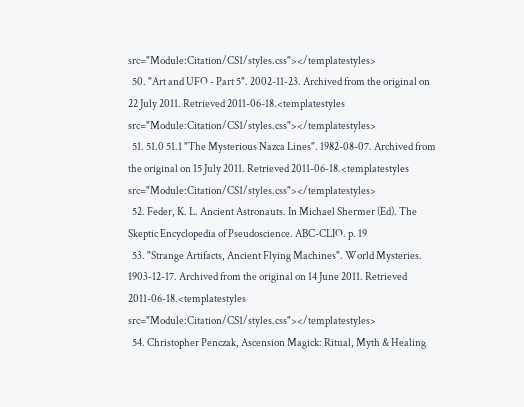src="Module:Citation/CS1/styles.css"></templatestyles>
  50. "Art and UFO - Part 5". 2002-11-23. Archived from the original on 22 July 2011. Retrieved 2011-06-18.<templatestyles src="Module:Citation/CS1/styles.css"></templatestyles>
  51. 51.0 51.1 "The Mysterious Nazca Lines". 1982-08-07. Archived from the original on 15 July 2011. Retrieved 2011-06-18.<templatestyles src="Module:Citation/CS1/styles.css"></templatestyles>
  52. Feder, K. L. Ancient Astronauts. In Michael Shermer (Ed). The Skeptic Encyclopedia of Pseudoscience. ABC-CLIO. p. 19
  53. "Strange Artifacts, Ancient Flying Machines". World Mysteries. 1903-12-17. Archived from the original on 14 June 2011. Retrieved 2011-06-18.<templatestyles src="Module:Citation/CS1/styles.css"></templatestyles>
  54. Christopher Penczak, Ascension Magick: Ritual, Myth & Healing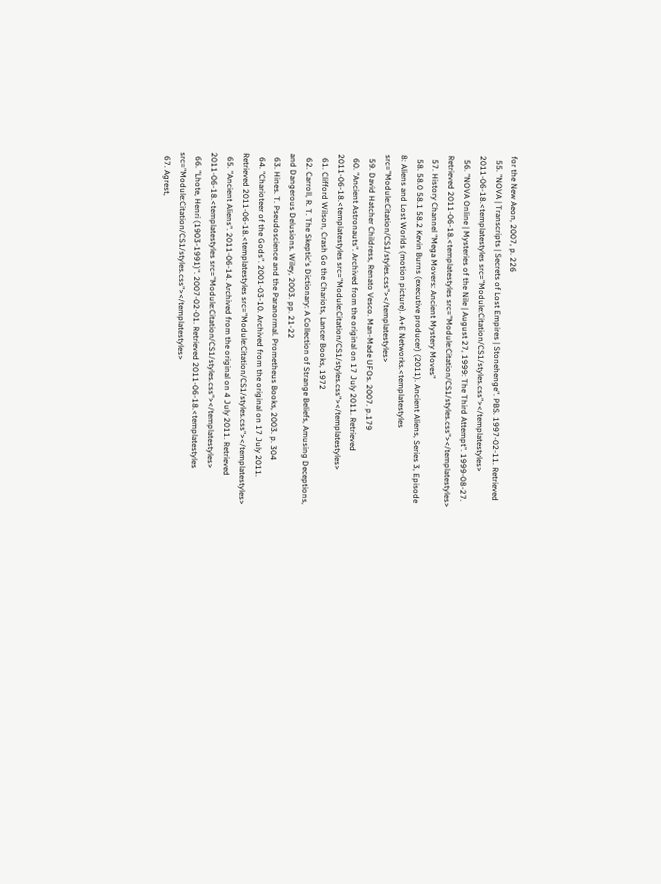for the New Aeon, 2007, p. 226
  55. "NOVA | Transcripts | Secrets of Lost Empires | Stonehenge". PBS. 1997-02-11. Retrieved 2011-06-18.<templatestyles src="Module:Citation/CS1/styles.css"></templatestyles>
  56. "NOVA Online | Mysteries of the Nile | August 27, 1999: The Third Attempt". 1999-08-27. Retrieved 2011-06-18.<templatestyles src="Module:Citation/CS1/styles.css"></templatestyles>
  57. History Channel "Mega Movers: Ancient Mystery Moves"
  58. 58.0 58.1 58.2 Kevin Burns (executive producer) (2011). Ancient Aliens, Series 3, Episode 8: Aliens and Lost Worlds (motion picture). A+E Networks.<templatestyles src="Module:Citation/CS1/styles.css"></templatestyles>
  59. David Hatcher Childress, Renato Vesco. Man-Made UFOs. 2007. p.179
  60. "Ancient Astronauts". Archived from the original on 17 July 2011. Retrieved 2011-06-18.<templatestyles src="Module:Citation/CS1/styles.css"></templatestyles>
  61. Clifford Wilson, Crash Go the Chariots, Lancer Books, 1972
  62. Carroll, R. T. The Skeptic's Dictionary: A Collection of Strange Beliefs, Amusing Deceptions, and Dangerous Delusions. Wiley, 2003. pp. 21-22
  63. Hines. T. Pseudoscience and the Paranormal. Prometheus Books, 2003. p. 304
  64. "Charioteer of the Gods". 2001-03-10. Archived from the original on 17 July 2011. Retrieved 2011-06-18.<templatestyles src="Module:Citation/CS1/styles.css"></templatestyles>
  65. "Ancient Aliens". 2011-06-14. Archived from the original on 4 July 2011. Retrieved 2011-06-18.<templatestyles src="Module:Citation/CS1/styles.css"></templatestyles>
  66. "Lhote, Henri (1903-1991)". 2007-02-01. Retrieved 2011-06-18.<templatestyles src="Module:Citation/CS1/styles.css"></templatestyles>
  67. Agrest,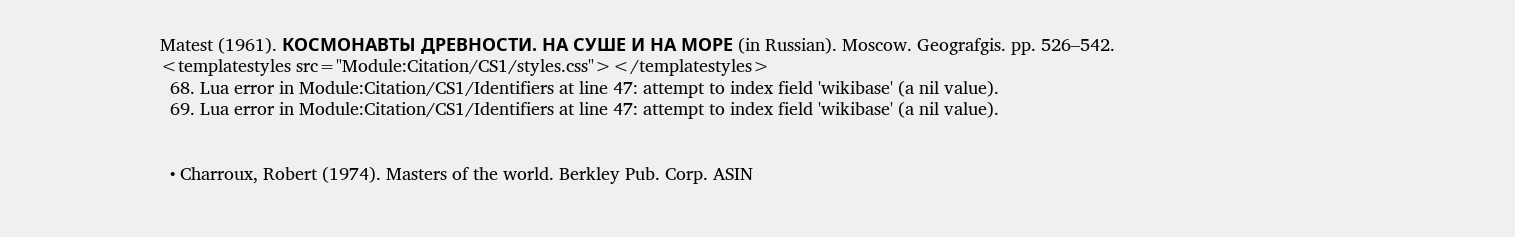Matest (1961). КОСМОНАВТЫ ДРЕВНОСТИ. НА СУШЕ И НА МОРЕ (in Russian). Moscow. Geografgis. pp. 526–542. <templatestyles src="Module:Citation/CS1/styles.css"></templatestyles>
  68. Lua error in Module:Citation/CS1/Identifiers at line 47: attempt to index field 'wikibase' (a nil value).
  69. Lua error in Module:Citation/CS1/Identifiers at line 47: attempt to index field 'wikibase' (a nil value).


  • Charroux, Robert (1974). Masters of the world. Berkley Pub. Corp. ASIN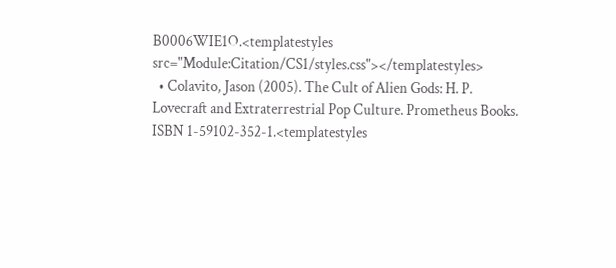B0006WIE1O.<templatestyles src="Module:Citation/CS1/styles.css"></templatestyles>
  • Colavito, Jason (2005). The Cult of Alien Gods: H. P. Lovecraft and Extraterrestrial Pop Culture. Prometheus Books. ISBN 1-59102-352-1.<templatestyles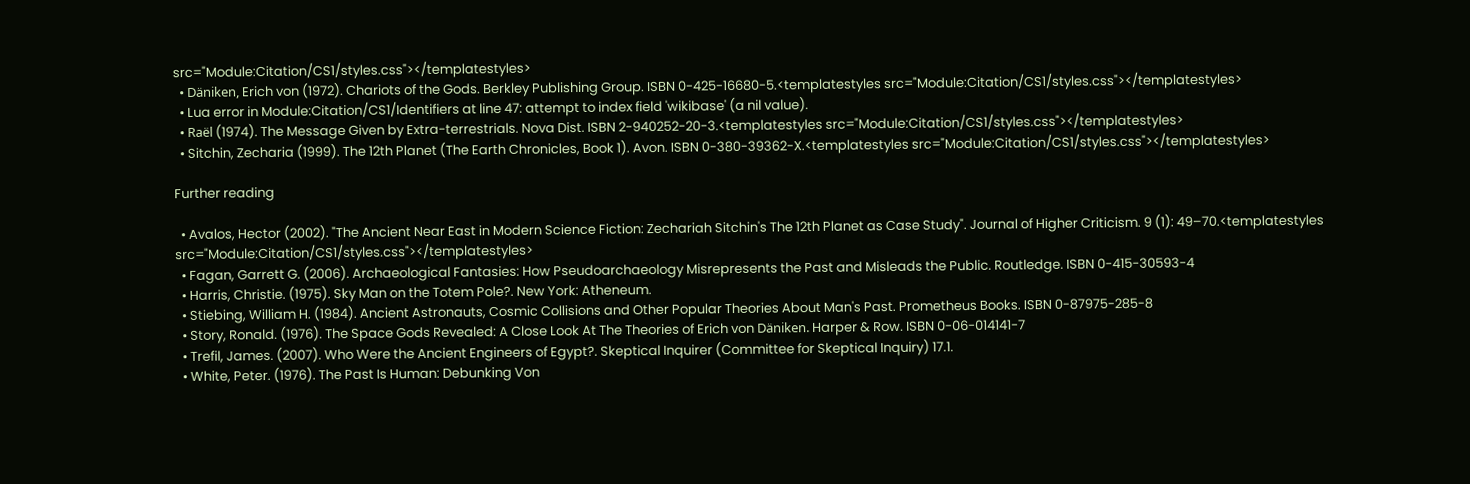src="Module:Citation/CS1/styles.css"></templatestyles>
  • Däniken, Erich von (1972). Chariots of the Gods. Berkley Publishing Group. ISBN 0-425-16680-5.<templatestyles src="Module:Citation/CS1/styles.css"></templatestyles>
  • Lua error in Module:Citation/CS1/Identifiers at line 47: attempt to index field 'wikibase' (a nil value).
  • Raël (1974). The Message Given by Extra-terrestrials. Nova Dist. ISBN 2-940252-20-3.<templatestyles src="Module:Citation/CS1/styles.css"></templatestyles>
  • Sitchin, Zecharia (1999). The 12th Planet (The Earth Chronicles, Book 1). Avon. ISBN 0-380-39362-X.<templatestyles src="Module:Citation/CS1/styles.css"></templatestyles>

Further reading

  • Avalos, Hector (2002). "The Ancient Near East in Modern Science Fiction: Zechariah Sitchin's The 12th Planet as Case Study". Journal of Higher Criticism. 9 (1): 49–70.<templatestyles src="Module:Citation/CS1/styles.css"></templatestyles>
  • Fagan, Garrett G. (2006). Archaeological Fantasies: How Pseudoarchaeology Misrepresents the Past and Misleads the Public. Routledge. ISBN 0-415-30593-4
  • Harris, Christie. (1975). Sky Man on the Totem Pole?. New York: Atheneum.
  • Stiebing, William H. (1984). Ancient Astronauts, Cosmic Collisions and Other Popular Theories About Man's Past. Prometheus Books. ISBN 0-87975-285-8
  • Story, Ronald. (1976). The Space Gods Revealed: A Close Look At The Theories of Erich von Däniken. Harper & Row. ISBN 0-06-014141-7
  • Trefil, James. (2007). Who Were the Ancient Engineers of Egypt?. Skeptical Inquirer (Committee for Skeptical Inquiry) 17.1.
  • White, Peter. (1976). The Past Is Human: Debunking Von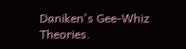Daniken's Gee-Whiz Theories.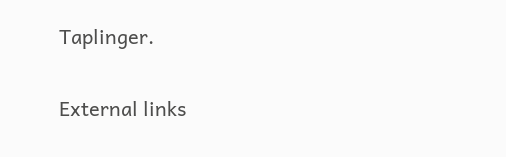Taplinger.

External links